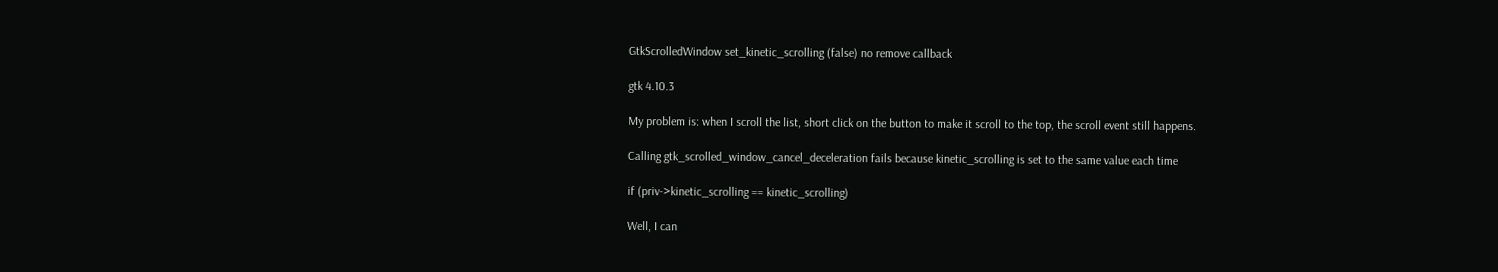GtkScrolledWindow set_kinetic_scrolling (false) no remove callback

gtk 4.10.3

My problem is: when I scroll the list, short click on the button to make it scroll to the top, the scroll event still happens.

Calling gtk_scrolled_window_cancel_deceleration fails because kinetic_scrolling is set to the same value each time

if (priv->kinetic_scrolling == kinetic_scrolling)

Well, I can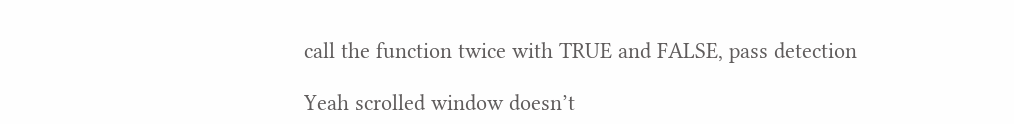call the function twice with TRUE and FALSE, pass detection

Yeah scrolled window doesn’t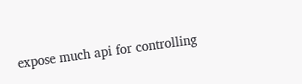expose much api for controlling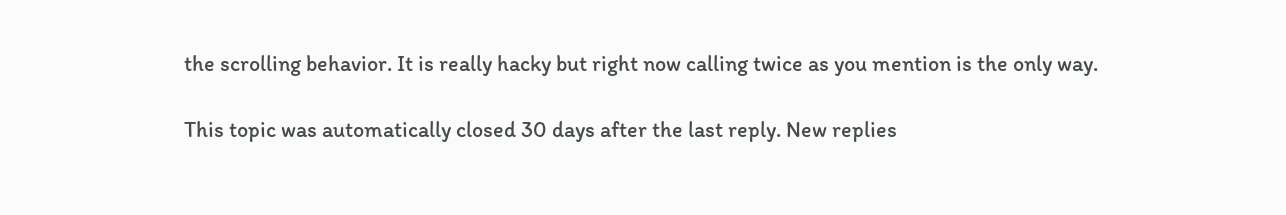the scrolling behavior. It is really hacky but right now calling twice as you mention is the only way.

This topic was automatically closed 30 days after the last reply. New replies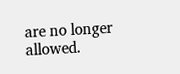are no longer allowed.